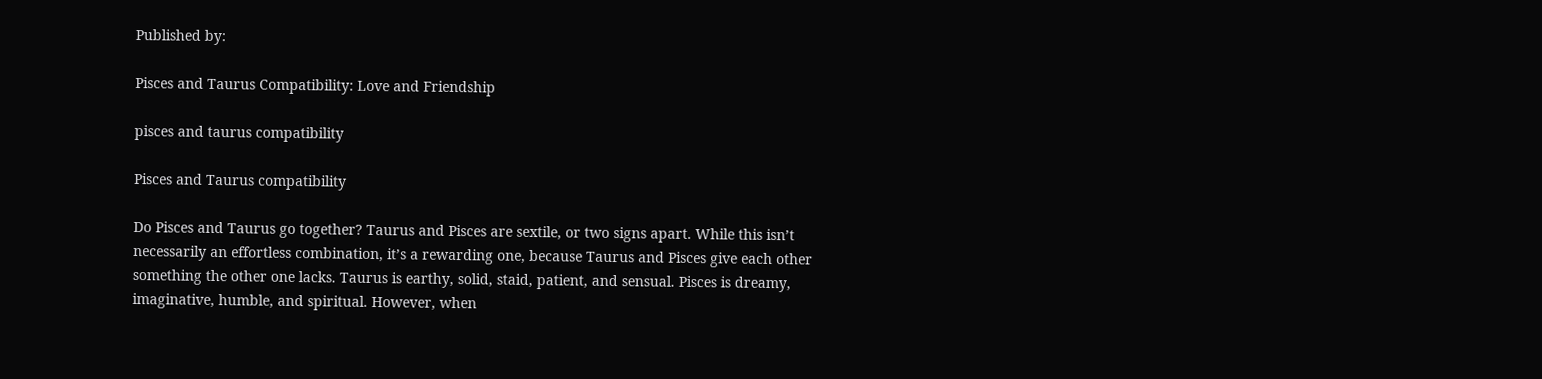Published by:

Pisces and Taurus Compatibility: Love and Friendship

pisces and taurus compatibility

Pisces and Taurus compatibility

Do Pisces and Taurus go together? Taurus and Pisces are sextile, or two signs apart. While this isn’t necessarily an effortless combination, it’s a rewarding one, because Taurus and Pisces give each other something the other one lacks. Taurus is earthy, solid, staid, patient, and sensual. Pisces is dreamy, imaginative, humble, and spiritual. However, when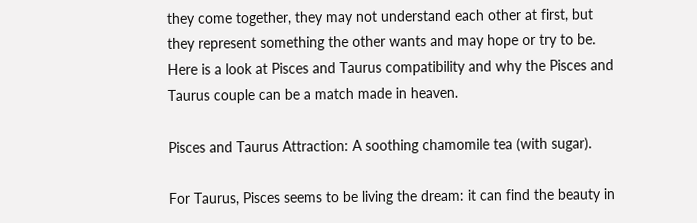they come together, they may not understand each other at first, but they represent something the other wants and may hope or try to be. Here is a look at Pisces and Taurus compatibility and why the Pisces and Taurus couple can be a match made in heaven.

Pisces and Taurus Attraction: A soothing chamomile tea (with sugar).

For Taurus, Pisces seems to be living the dream: it can find the beauty in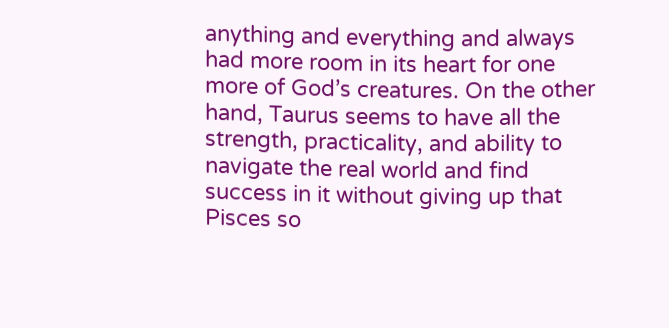anything and everything and always had more room in its heart for one more of God’s creatures. On the other hand, Taurus seems to have all the strength, practicality, and ability to navigate the real world and find success in it without giving up that Pisces so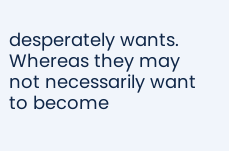desperately wants. Whereas they may not necessarily want to become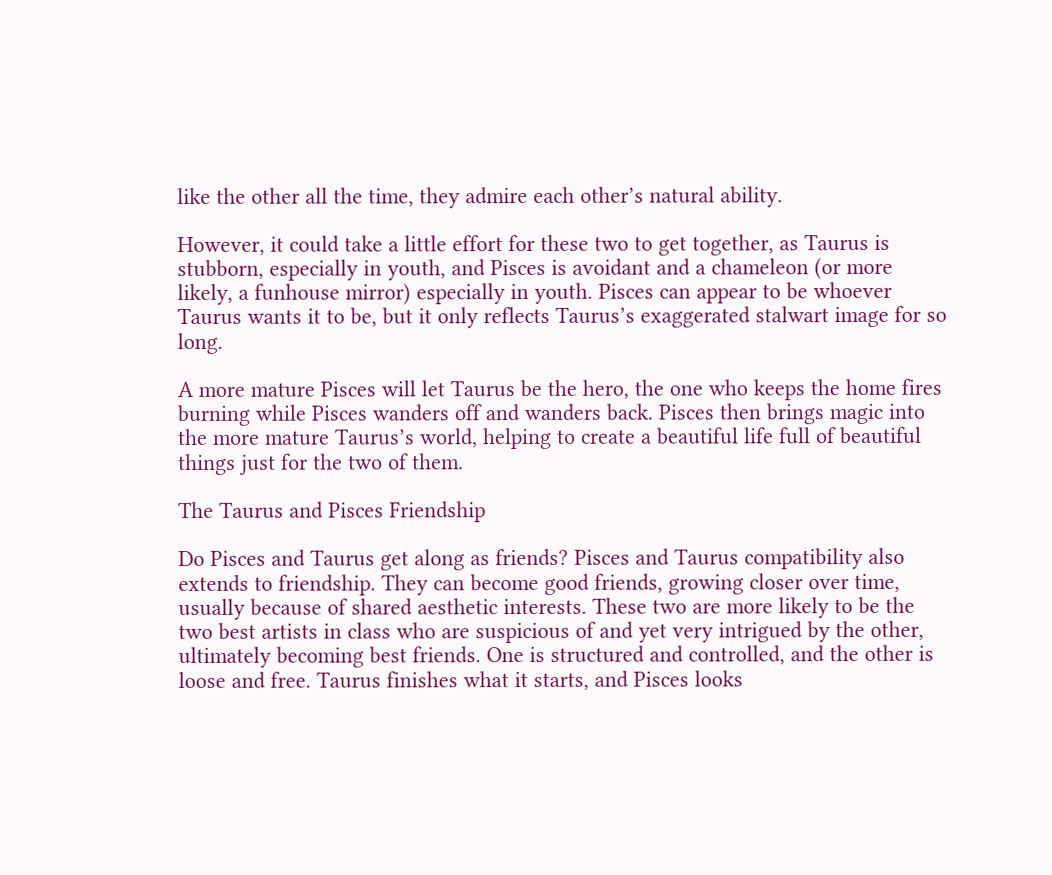like the other all the time, they admire each other’s natural ability.

However, it could take a little effort for these two to get together, as Taurus is stubborn, especially in youth, and Pisces is avoidant and a chameleon (or more likely, a funhouse mirror) especially in youth. Pisces can appear to be whoever Taurus wants it to be, but it only reflects Taurus’s exaggerated stalwart image for so long.

A more mature Pisces will let Taurus be the hero, the one who keeps the home fires burning while Pisces wanders off and wanders back. Pisces then brings magic into the more mature Taurus’s world, helping to create a beautiful life full of beautiful things just for the two of them.

The Taurus and Pisces Friendship

Do Pisces and Taurus get along as friends? Pisces and Taurus compatibility also extends to friendship. They can become good friends, growing closer over time, usually because of shared aesthetic interests. These two are more likely to be the two best artists in class who are suspicious of and yet very intrigued by the other, ultimately becoming best friends. One is structured and controlled, and the other is loose and free. Taurus finishes what it starts, and Pisces looks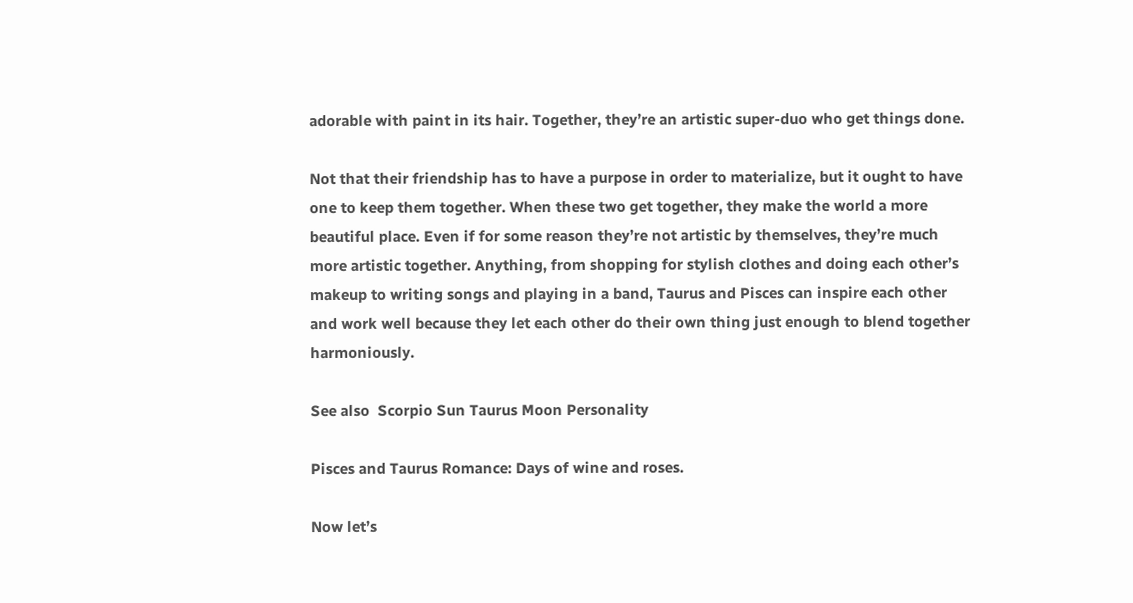adorable with paint in its hair. Together, they’re an artistic super-duo who get things done.

Not that their friendship has to have a purpose in order to materialize, but it ought to have one to keep them together. When these two get together, they make the world a more beautiful place. Even if for some reason they’re not artistic by themselves, they’re much more artistic together. Anything, from shopping for stylish clothes and doing each other’s makeup to writing songs and playing in a band, Taurus and Pisces can inspire each other and work well because they let each other do their own thing just enough to blend together harmoniously.

See also  Scorpio Sun Taurus Moon Personality

Pisces and Taurus Romance: Days of wine and roses.

Now let’s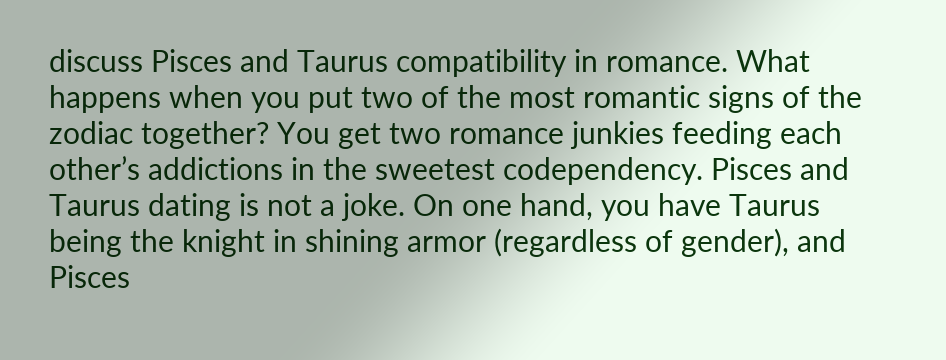discuss Pisces and Taurus compatibility in romance. What happens when you put two of the most romantic signs of the zodiac together? You get two romance junkies feeding each other’s addictions in the sweetest codependency. Pisces and Taurus dating is not a joke. On one hand, you have Taurus being the knight in shining armor (regardless of gender), and Pisces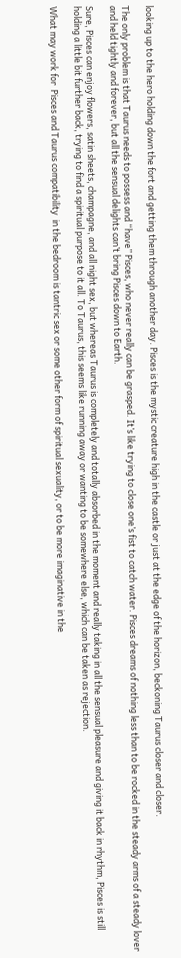looking up to the hero holding down the fort and getting them through another day. Pisces is the mystic creature high in the castle or just at the edge of the horizon, beckoning Taurus closer and closer.

The only problem is that Taurus needs to possess and “have” Pisces, who never really can be grasped. It’s like trying to close one’s fist to catch water. Pisces dreams of nothing less than to be rocked in the steady arms of a steady lover and held tightly and forever, but all the sensual delights can’t bring Pisces down to Earth.

Sure, Pisces can enjoy flowers, satin sheets, champagne, and all night sex, but whereas Taurus is completely and totally absorbed in the moment and really taking in all the sensual pleasure and giving it back in rhythm, Pisces is still holding a little bit further back, trying to find a spiritual purpose to it all. To Taurus, this seems like running away or wanting to be somewhere else, which can be taken as rejection.

What may work for  Pisces and Taurus compatibility  in the bedroom is tantric sex or some other form of spiritual sexuality, or to be more imaginative in the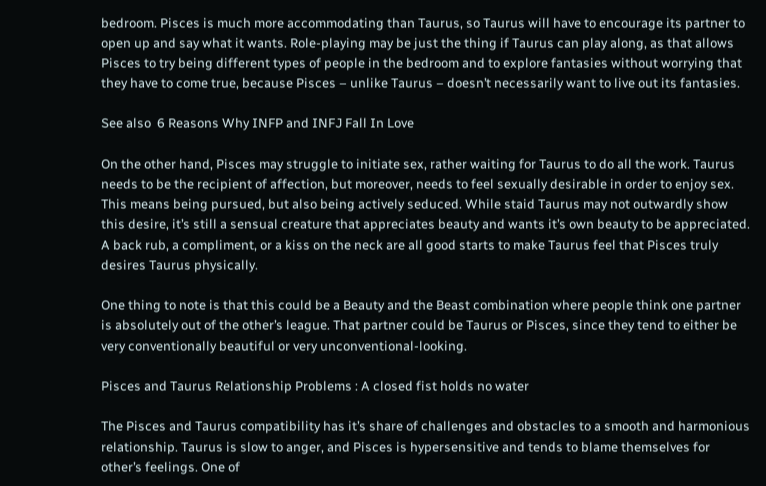bedroom. Pisces is much more accommodating than Taurus, so Taurus will have to encourage its partner to open up and say what it wants. Role-playing may be just the thing if Taurus can play along, as that allows Pisces to try being different types of people in the bedroom and to explore fantasies without worrying that they have to come true, because Pisces – unlike Taurus – doesn’t necessarily want to live out its fantasies.

See also  6 Reasons Why INFP and INFJ Fall In Love

On the other hand, Pisces may struggle to initiate sex, rather waiting for Taurus to do all the work. Taurus needs to be the recipient of affection, but moreover, needs to feel sexually desirable in order to enjoy sex. This means being pursued, but also being actively seduced. While staid Taurus may not outwardly show this desire, it’s still a sensual creature that appreciates beauty and wants it’s own beauty to be appreciated. A back rub, a compliment, or a kiss on the neck are all good starts to make Taurus feel that Pisces truly desires Taurus physically.

One thing to note is that this could be a Beauty and the Beast combination where people think one partner is absolutely out of the other’s league. That partner could be Taurus or Pisces, since they tend to either be very conventionally beautiful or very unconventional-looking.

Pisces and Taurus Relationship Problems : A closed fist holds no water

The Pisces and Taurus compatibility has it’s share of challenges and obstacles to a smooth and harmonious relationship. Taurus is slow to anger, and Pisces is hypersensitive and tends to blame themselves for other’s feelings. One of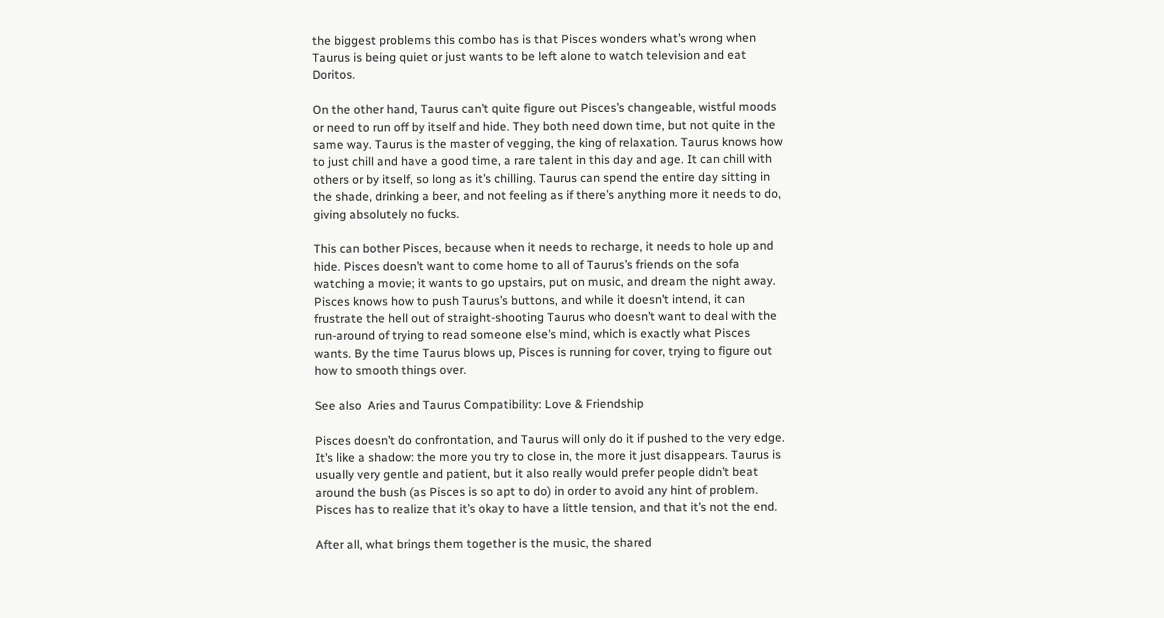the biggest problems this combo has is that Pisces wonders what’s wrong when Taurus is being quiet or just wants to be left alone to watch television and eat Doritos.

On the other hand, Taurus can’t quite figure out Pisces’s changeable, wistful moods or need to run off by itself and hide. They both need down time, but not quite in the same way. Taurus is the master of vegging, the king of relaxation. Taurus knows how to just chill and have a good time, a rare talent in this day and age. It can chill with others or by itself, so long as it’s chilling. Taurus can spend the entire day sitting in the shade, drinking a beer, and not feeling as if there’s anything more it needs to do, giving absolutely no fucks.

This can bother Pisces, because when it needs to recharge, it needs to hole up and hide. Pisces doesn’t want to come home to all of Taurus’s friends on the sofa watching a movie; it wants to go upstairs, put on music, and dream the night away. Pisces knows how to push Taurus’s buttons, and while it doesn’t intend, it can frustrate the hell out of straight-shooting Taurus who doesn’t want to deal with the run-around of trying to read someone else’s mind, which is exactly what Pisces wants. By the time Taurus blows up, Pisces is running for cover, trying to figure out how to smooth things over.

See also  Aries and Taurus Compatibility: Love & Friendship

Pisces doesn’t do confrontation, and Taurus will only do it if pushed to the very edge. It’s like a shadow: the more you try to close in, the more it just disappears. Taurus is usually very gentle and patient, but it also really would prefer people didn’t beat around the bush (as Pisces is so apt to do) in order to avoid any hint of problem. Pisces has to realize that it’s okay to have a little tension, and that it’s not the end.

After all, what brings them together is the music, the shared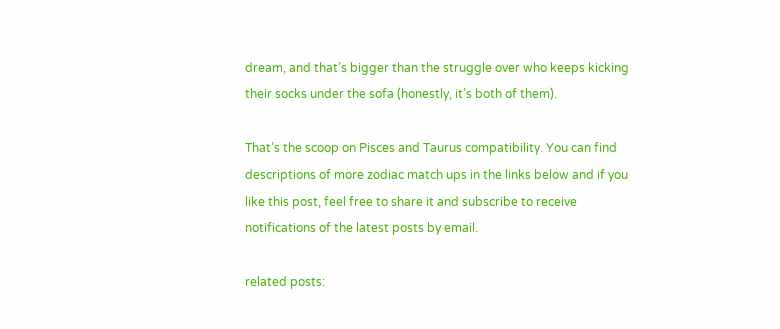dream, and that’s bigger than the struggle over who keeps kicking their socks under the sofa (honestly, it’s both of them).

That’s the scoop on Pisces and Taurus compatibility. You can find descriptions of more zodiac match ups in the links below and if you like this post, feel free to share it and subscribe to receive notifications of the latest posts by email.

related posts: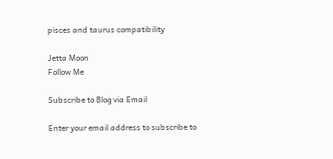pisces and taurus compatibility

Jetta Moon
Follow Me

Subscribe to Blog via Email

Enter your email address to subscribe to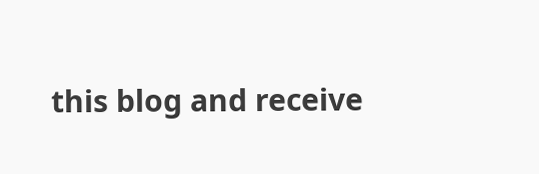this blog and receive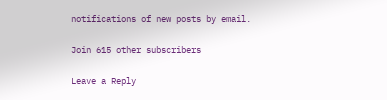notifications of new posts by email.

Join 615 other subscribers

Leave a Reply